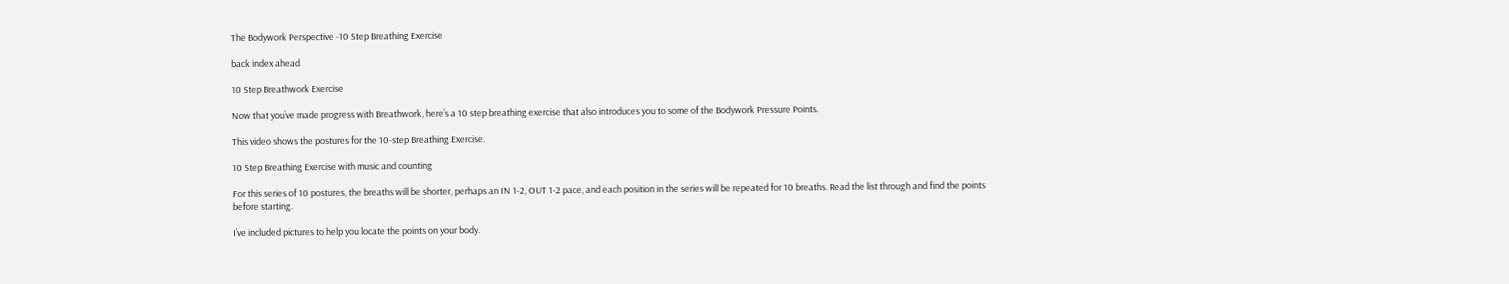The Bodywork Perspective -10 Step Breathing Exercise

back index ahead

10 Step Breathwork Exercise

Now that you’ve made progress with Breathwork, here’s a 10 step breathing exercise that also introduces you to some of the Bodywork Pressure Points.

This video shows the postures for the 10-step Breathing Exercise.

10 Step Breathing Exercise with music and counting

For this series of 10 postures, the breaths will be shorter, perhaps an IN 1-2, OUT 1-2 pace, and each position in the series will be repeated for 10 breaths. Read the list through and find the points before starting.

I’ve included pictures to help you locate the points on your body.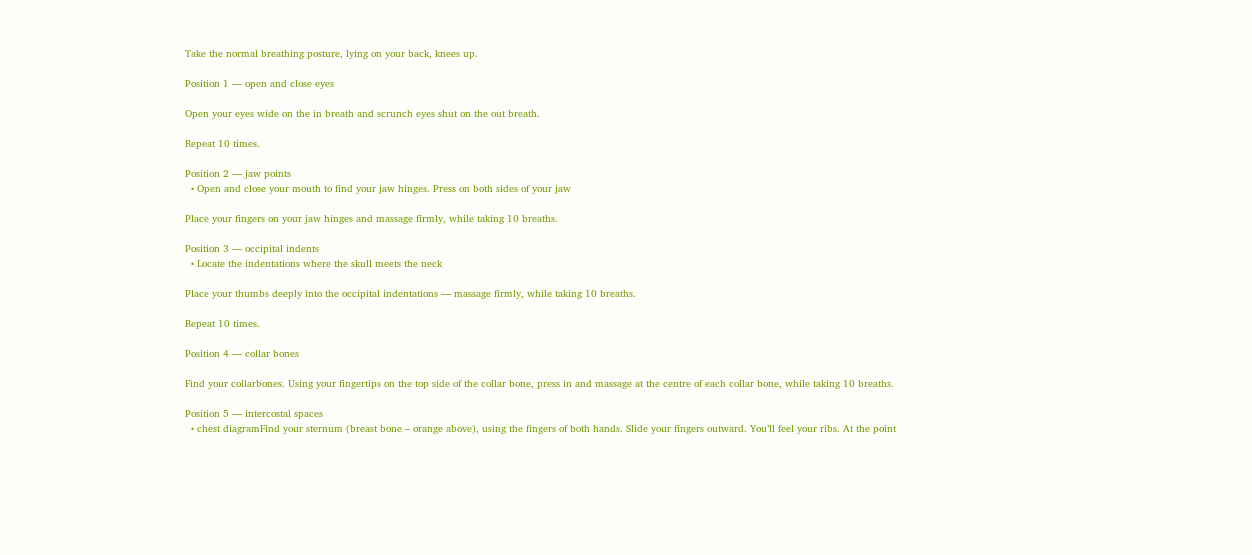Take the normal breathing posture, lying on your back, knees up.

Position 1 — open and close eyes

Open your eyes wide on the in breath and scrunch eyes shut on the out breath.

Repeat 10 times.

Position 2 — jaw points
  • Open and close your mouth to find your jaw hinges. Press on both sides of your jaw

Place your fingers on your jaw hinges and massage firmly, while taking 10 breaths.

Position 3 — occipital indents
  • Locate the indentations where the skull meets the neck

Place your thumbs deeply into the occipital indentations — massage firmly, while taking 10 breaths.

Repeat 10 times.

Position 4 — collar bones

Find your collarbones. Using your fingertips on the top side of the collar bone, press in and massage at the centre of each collar bone, while taking 10 breaths.

Position 5 — intercostal spaces
  • chest diagramFind your sternum (breast bone – orange above), using the fingers of both hands. Slide your fingers outward. You’ll feel your ribs. At the point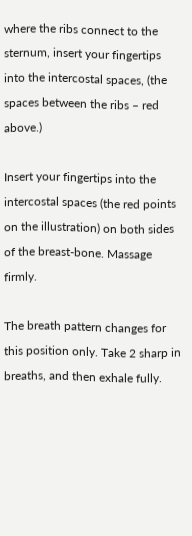where the ribs connect to the sternum, insert your fingertips into the intercostal spaces, (the spaces between the ribs – red above.)

Insert your fingertips into the intercostal spaces (the red points on the illustration) on both sides of the breast-bone. Massage firmly.

The breath pattern changes for this position only. Take 2 sharp in breaths, and then exhale fully.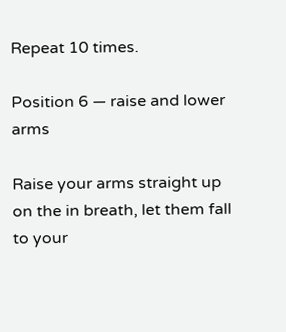Repeat 10 times.

Position 6 — raise and lower arms

Raise your arms straight up on the in breath, let them fall to your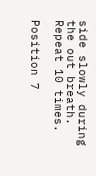side slowly during the out breath.
Repeat 10 times.

Position 7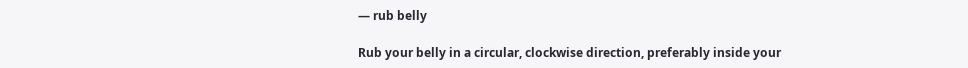— rub belly

Rub your belly in a circular, clockwise direction, preferably inside your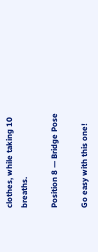clothes, while taking 10 breaths.

Position 8 — Bridge Pose

Go easy with this one!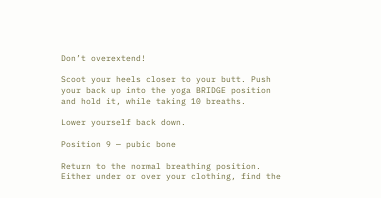Don’t overextend!

Scoot your heels closer to your butt. Push your back up into the yoga BRIDGE position and hold it, while taking 10 breaths.

Lower yourself back down.

Position 9 — pubic bone

Return to the normal breathing position. Either under or over your clothing, find the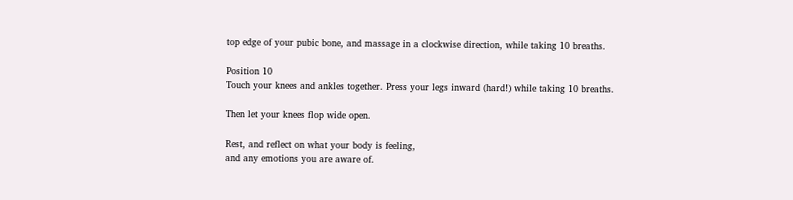top edge of your pubic bone, and massage in a clockwise direction, while taking 10 breaths.

Position 10
Touch your knees and ankles together. Press your legs inward (hard!) while taking 10 breaths.

Then let your knees flop wide open.

Rest, and reflect on what your body is feeling,
and any emotions you are aware of.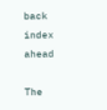back index ahead

The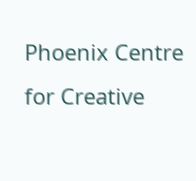Phoenix Centre for Creative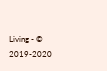Living - © 2019-2020